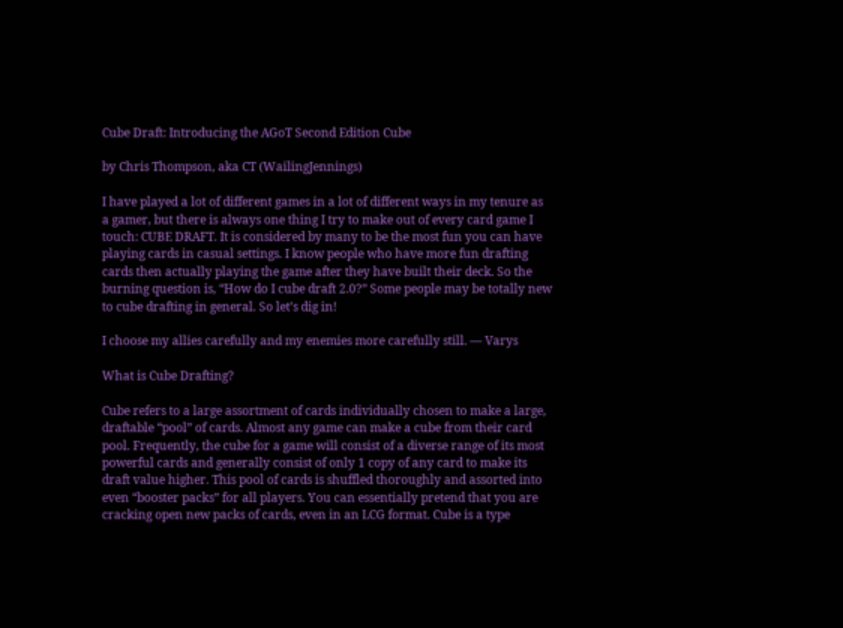Cube Draft: Introducing the AGoT Second Edition Cube

by Chris Thompson, aka CT (WailingJennings)

I have played a lot of different games in a lot of different ways in my tenure as a gamer, but there is always one thing I try to make out of every card game I touch: CUBE DRAFT. It is considered by many to be the most fun you can have playing cards in casual settings. I know people who have more fun drafting cards then actually playing the game after they have built their deck. So the burning question is, “How do I cube draft 2.0?” Some people may be totally new to cube drafting in general. So let’s dig in!

I choose my allies carefully and my enemies more carefully still. — Varys

What is Cube Drafting?

Cube refers to a large assortment of cards individually chosen to make a large, draftable “pool” of cards. Almost any game can make a cube from their card pool. Frequently, the cube for a game will consist of a diverse range of its most powerful cards and generally consist of only 1 copy of any card to make its draft value higher. This pool of cards is shuffled thoroughly and assorted into even “booster packs” for all players. You can essentially pretend that you are cracking open new packs of cards, even in an LCG format. Cube is a type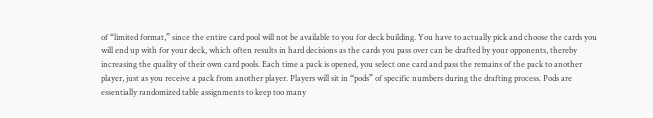of “limited format,” since the entire card pool will not be available to you for deck building. You have to actually pick and choose the cards you will end up with for your deck, which often results in hard decisions as the cards you pass over can be drafted by your opponents, thereby increasing the quality of their own card pools. Each time a pack is opened, you select one card and pass the remains of the pack to another player, just as you receive a pack from another player. Players will sit in “pods” of specific numbers during the drafting process. Pods are essentially randomized table assignments to keep too many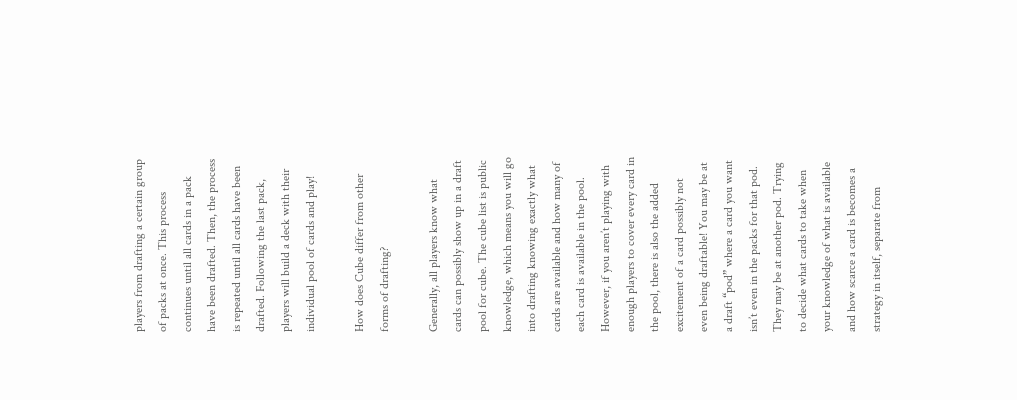players from drafting a certain group of packs at once. This process continues until all cards in a pack have been drafted. Then, the process is repeated until all cards have been drafted. Following the last pack, players will build a deck with their individual pool of cards and play!

How does Cube differ from other forms of drafting?

Generally, all players know what cards can possibly show up in a draft pool for cube. The cube list is public knowledge, which means you will go into drafting knowing exactly what cards are available and how many of each card is available in the pool. However, if you aren’t playing with enough players to cover every card in the pool, there is also the added excitement of a card possibly not even being draftable! You may be at a draft “pod” where a card you want isn’t even in the packs for that pod. They may be at another pod. Trying to decide what cards to take when your knowledge of what is available and how scarce a card is becomes a strategy in itself, separate from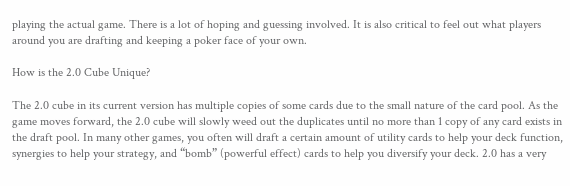playing the actual game. There is a lot of hoping and guessing involved. It is also critical to feel out what players around you are drafting and keeping a poker face of your own.

How is the 2.0 Cube Unique?

The 2.0 cube in its current version has multiple copies of some cards due to the small nature of the card pool. As the game moves forward, the 2.0 cube will slowly weed out the duplicates until no more than 1 copy of any card exists in the draft pool. In many other games, you often will draft a certain amount of utility cards to help your deck function, synergies to help your strategy, and “bomb” (powerful effect) cards to help you diversify your deck. 2.0 has a very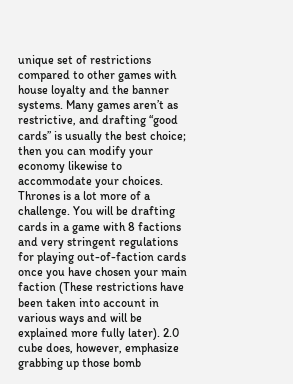unique set of restrictions compared to other games with house loyalty and the banner systems. Many games aren’t as restrictive, and drafting “good cards” is usually the best choice; then you can modify your economy likewise to accommodate your choices. Thrones is a lot more of a challenge. You will be drafting cards in a game with 8 factions and very stringent regulations for playing out-of-faction cards once you have chosen your main faction (These restrictions have been taken into account in various ways and will be explained more fully later). 2.0 cube does, however, emphasize grabbing up those bomb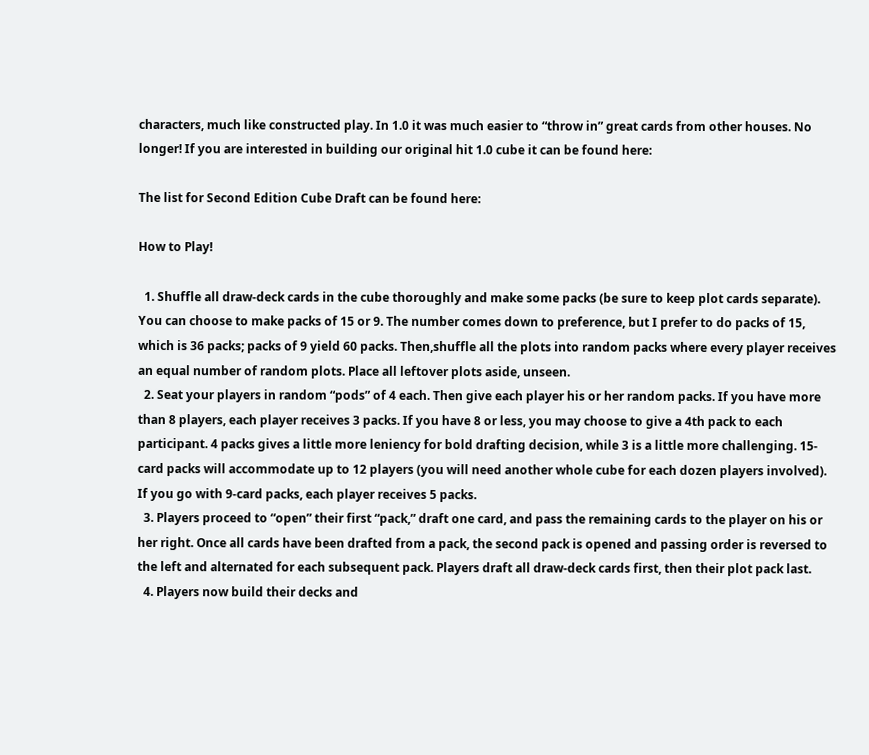characters, much like constructed play. In 1.0 it was much easier to “throw in” great cards from other houses. No longer! If you are interested in building our original hit 1.0 cube it can be found here:

The list for Second Edition Cube Draft can be found here:

How to Play!

  1. Shuffle all draw-deck cards in the cube thoroughly and make some packs (be sure to keep plot cards separate). You can choose to make packs of 15 or 9. The number comes down to preference, but I prefer to do packs of 15, which is 36 packs; packs of 9 yield 60 packs. Then,shuffle all the plots into random packs where every player receives an equal number of random plots. Place all leftover plots aside, unseen.
  2. Seat your players in random “pods” of 4 each. Then give each player his or her random packs. If you have more than 8 players, each player receives 3 packs. If you have 8 or less, you may choose to give a 4th pack to each participant. 4 packs gives a little more leniency for bold drafting decision, while 3 is a little more challenging. 15-card packs will accommodate up to 12 players (you will need another whole cube for each dozen players involved). If you go with 9-card packs, each player receives 5 packs.
  3. Players proceed to “open” their first “pack,” draft one card, and pass the remaining cards to the player on his or her right. Once all cards have been drafted from a pack, the second pack is opened and passing order is reversed to the left and alternated for each subsequent pack. Players draft all draw-deck cards first, then their plot pack last.
  4. Players now build their decks and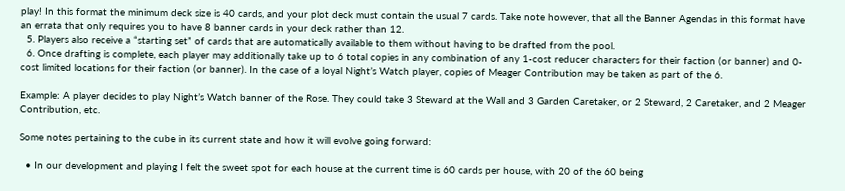play! In this format the minimum deck size is 40 cards, and your plot deck must contain the usual 7 cards. Take note however, that all the Banner Agendas in this format have an errata that only requires you to have 8 banner cards in your deck rather than 12.
  5. Players also receive a “starting set” of cards that are automatically available to them without having to be drafted from the pool.
  6. Once drafting is complete, each player may additionally take up to 6 total copies in any combination of any 1-cost reducer characters for their faction (or banner) and 0-cost limited locations for their faction (or banner). In the case of a loyal Night’s Watch player, copies of Meager Contribution may be taken as part of the 6.

Example: A player decides to play Night’s Watch banner of the Rose. They could take 3 Steward at the Wall and 3 Garden Caretaker, or 2 Steward, 2 Caretaker, and 2 Meager Contribution, etc.

Some notes pertaining to the cube in its current state and how it will evolve going forward:

  • In our development and playing I felt the sweet spot for each house at the current time is 60 cards per house, with 20 of the 60 being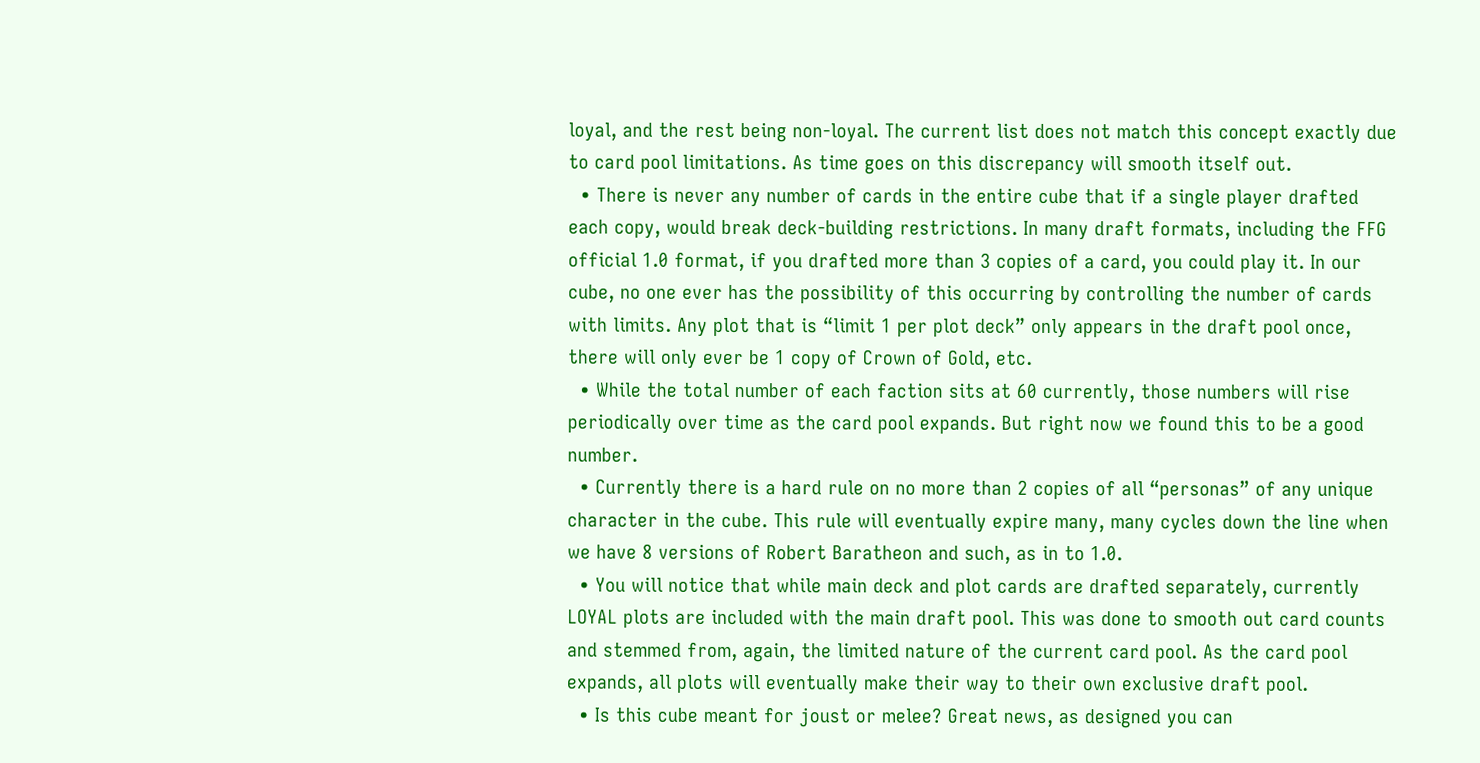loyal, and the rest being non-loyal. The current list does not match this concept exactly due to card pool limitations. As time goes on this discrepancy will smooth itself out.
  • There is never any number of cards in the entire cube that if a single player drafted each copy, would break deck-building restrictions. In many draft formats, including the FFG official 1.0 format, if you drafted more than 3 copies of a card, you could play it. In our cube, no one ever has the possibility of this occurring by controlling the number of cards with limits. Any plot that is “limit 1 per plot deck” only appears in the draft pool once, there will only ever be 1 copy of Crown of Gold, etc.
  • While the total number of each faction sits at 60 currently, those numbers will rise periodically over time as the card pool expands. But right now we found this to be a good number.
  • Currently there is a hard rule on no more than 2 copies of all “personas” of any unique character in the cube. This rule will eventually expire many, many cycles down the line when we have 8 versions of Robert Baratheon and such, as in to 1.0.
  • You will notice that while main deck and plot cards are drafted separately, currently LOYAL plots are included with the main draft pool. This was done to smooth out card counts and stemmed from, again, the limited nature of the current card pool. As the card pool expands, all plots will eventually make their way to their own exclusive draft pool.
  • Is this cube meant for joust or melee? Great news, as designed you can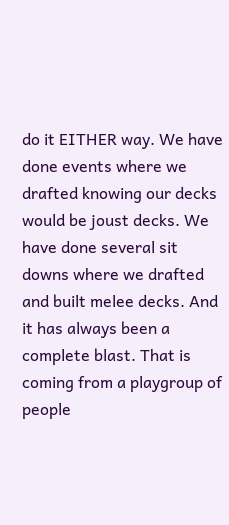do it EITHER way. We have done events where we drafted knowing our decks would be joust decks. We have done several sit downs where we drafted and built melee decks. And it has always been a complete blast. That is coming from a playgroup of people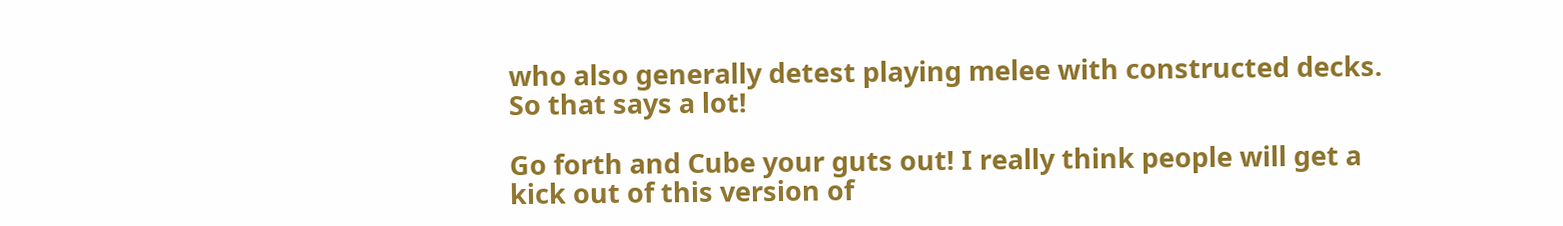who also generally detest playing melee with constructed decks. So that says a lot!

Go forth and Cube your guts out! I really think people will get a kick out of this version of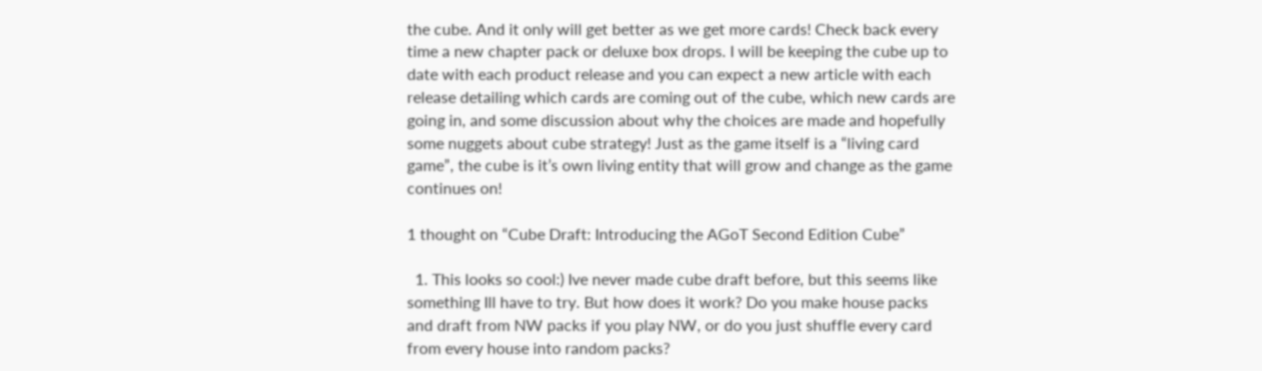the cube. And it only will get better as we get more cards! Check back every time a new chapter pack or deluxe box drops. I will be keeping the cube up to date with each product release and you can expect a new article with each release detailing which cards are coming out of the cube, which new cards are going in, and some discussion about why the choices are made and hopefully some nuggets about cube strategy! Just as the game itself is a “living card game”, the cube is it’s own living entity that will grow and change as the game continues on!

1 thought on “Cube Draft: Introducing the AGoT Second Edition Cube”

  1. This looks so cool:) Ive never made cube draft before, but this seems like something Ill have to try. But how does it work? Do you make house packs and draft from NW packs if you play NW, or do you just shuffle every card from every house into random packs?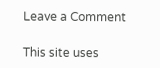Leave a Comment

This site uses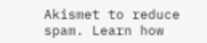Akismet to reduce spam. Learn how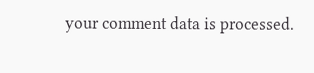your comment data is processed.